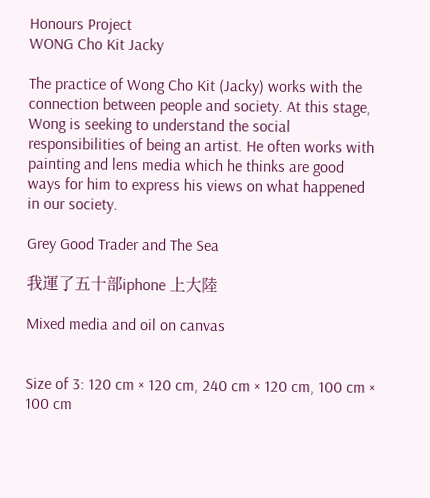Honours Project
WONG Cho Kit Jacky

The practice of Wong Cho Kit (Jacky) works with the connection between people and society. At this stage, Wong is seeking to understand the social responsibilities of being an artist. He often works with painting and lens media which he thinks are good ways for him to express his views on what happened in our society.

Grey Good Trader and The Sea

我運了五十部iphone 上大陸

Mixed media and oil on canvas


Size of 3: 120 cm × 120 cm, 240 cm × 120 cm, 100 cm × 100 cm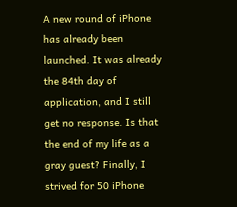A new round of iPhone has already been launched. It was already the 84th day of application, and I still get no response. Is that the end of my life as a gray guest? Finally, I strived for 50 iPhone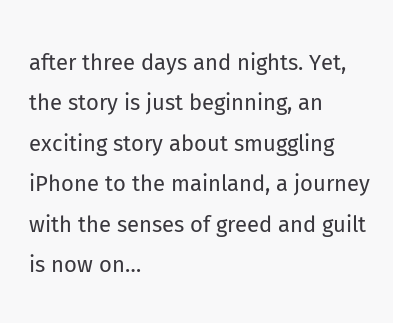after three days and nights. Yet, the story is just beginning, an exciting story about smuggling iPhone to the mainland, a journey with the senses of greed and guilt is now on…